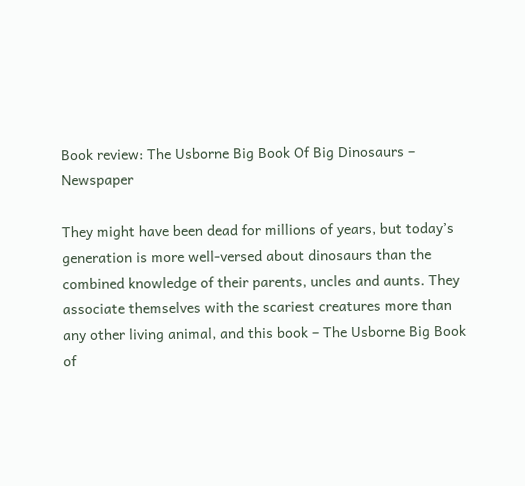Book review: The Usborne Big Book Of Big Dinosaurs – Newspaper

They might have been dead for millions of years, but today’s generation is more well-versed about dinosaurs than the combined knowledge of their parents, uncles and aunts. They associate themselves with the scariest creatures more than any other living animal, and this book – The Usborne Big Book of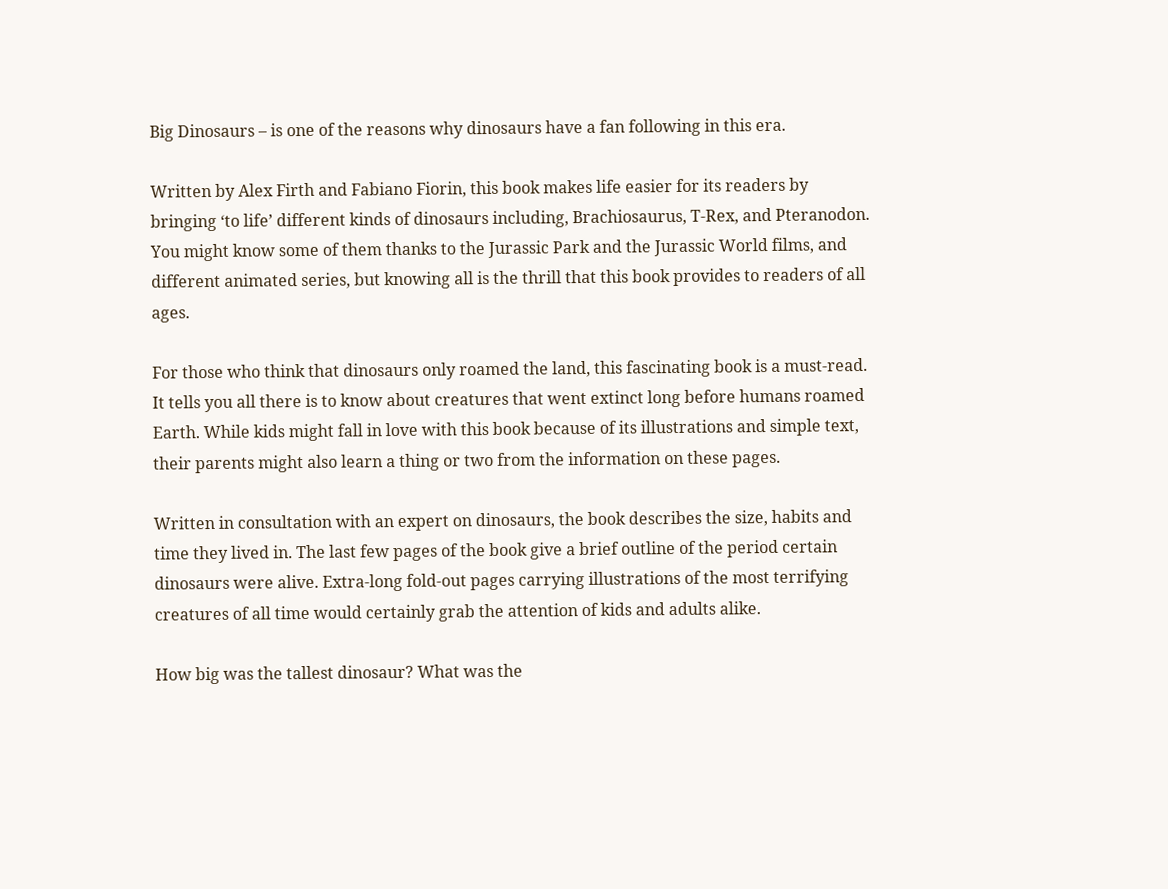Big Dinosaurs – is one of the reasons why dinosaurs have a fan following in this era.

Written by Alex Firth and Fabiano Fiorin, this book makes life easier for its readers by bringing ‘to life’ different kinds of dinosaurs including, Brachiosaurus, T-Rex, and Pteranodon. You might know some of them thanks to the Jurassic Park and the Jurassic World films, and different animated series, but knowing all is the thrill that this book provides to readers of all ages.

For those who think that dinosaurs only roamed the land, this fascinating book is a must-read. It tells you all there is to know about creatures that went extinct long before humans roamed Earth. While kids might fall in love with this book because of its illustrations and simple text, their parents might also learn a thing or two from the information on these pages.

Written in consultation with an expert on dinosaurs, the book describes the size, habits and time they lived in. The last few pages of the book give a brief outline of the period certain dinosaurs were alive. Extra-long fold-out pages carrying illustrations of the most terrifying creatures of all time would certainly grab the attention of kids and adults alike.

How big was the tallest dinosaur? What was the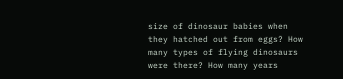size of dinosaur babies when they hatched out from eggs? How many types of flying dinosaurs were there? How many years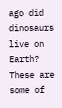ago did dinosaurs live on Earth? These are some of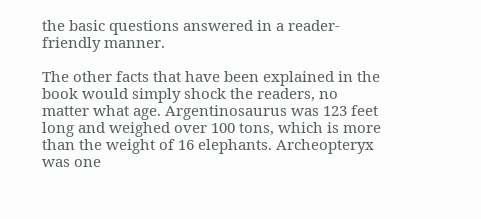the basic questions answered in a reader-friendly manner.

The other facts that have been explained in the book would simply shock the readers, no matter what age. Argentinosaurus was 123 feet long and weighed over 100 tons, which is more than the weight of 16 elephants. Archeopteryx was one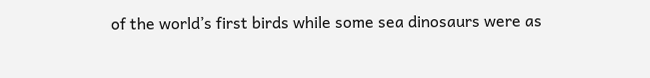of the world’s first birds while some sea dinosaurs were as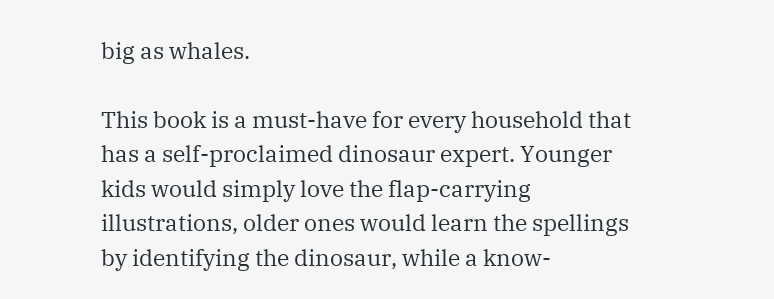big as whales.

This book is a must-have for every household that has a self-proclaimed dinosaur expert. Younger kids would simply love the flap-carrying illustrations, older ones would learn the spellings by identifying the dinosaur, while a know-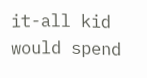it-all kid would spend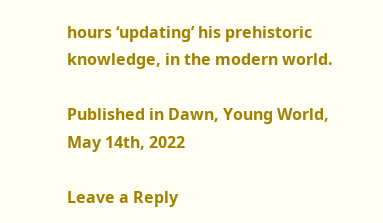hours ‘updating’ his prehistoric knowledge, in the modern world.

Published in Dawn, Young World, May 14th, 2022

Leave a Reply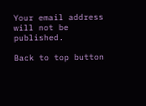Your email address will not be published.

Back to top button